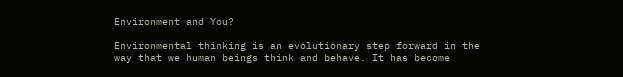Environment and You?

Environmental thinking is an evolutionary step forward in the way that we human beings think and behave. It has become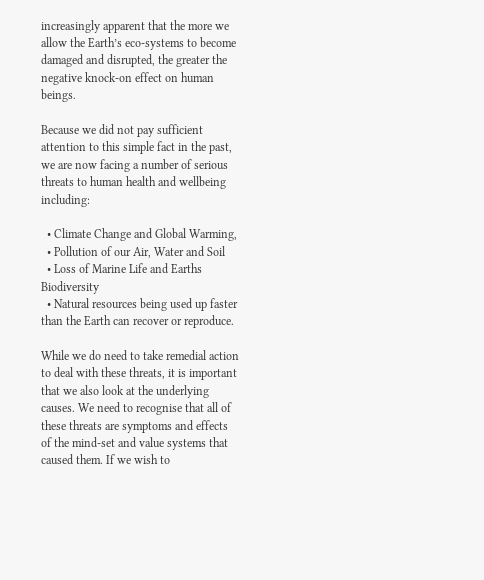increasingly apparent that the more we allow the Earth’s eco-systems to become damaged and disrupted, the greater the negative knock-on effect on human beings.

Because we did not pay sufficient attention to this simple fact in the past, we are now facing a number of serious threats to human health and wellbeing including:

  • Climate Change and Global Warming,
  • Pollution of our Air, Water and Soil
  • Loss of Marine Life and Earths Biodiversity
  • Natural resources being used up faster than the Earth can recover or reproduce.

While we do need to take remedial action to deal with these threats, it is important that we also look at the underlying causes. We need to recognise that all of these threats are symptoms and effects of the mind-set and value systems that caused them. If we wish to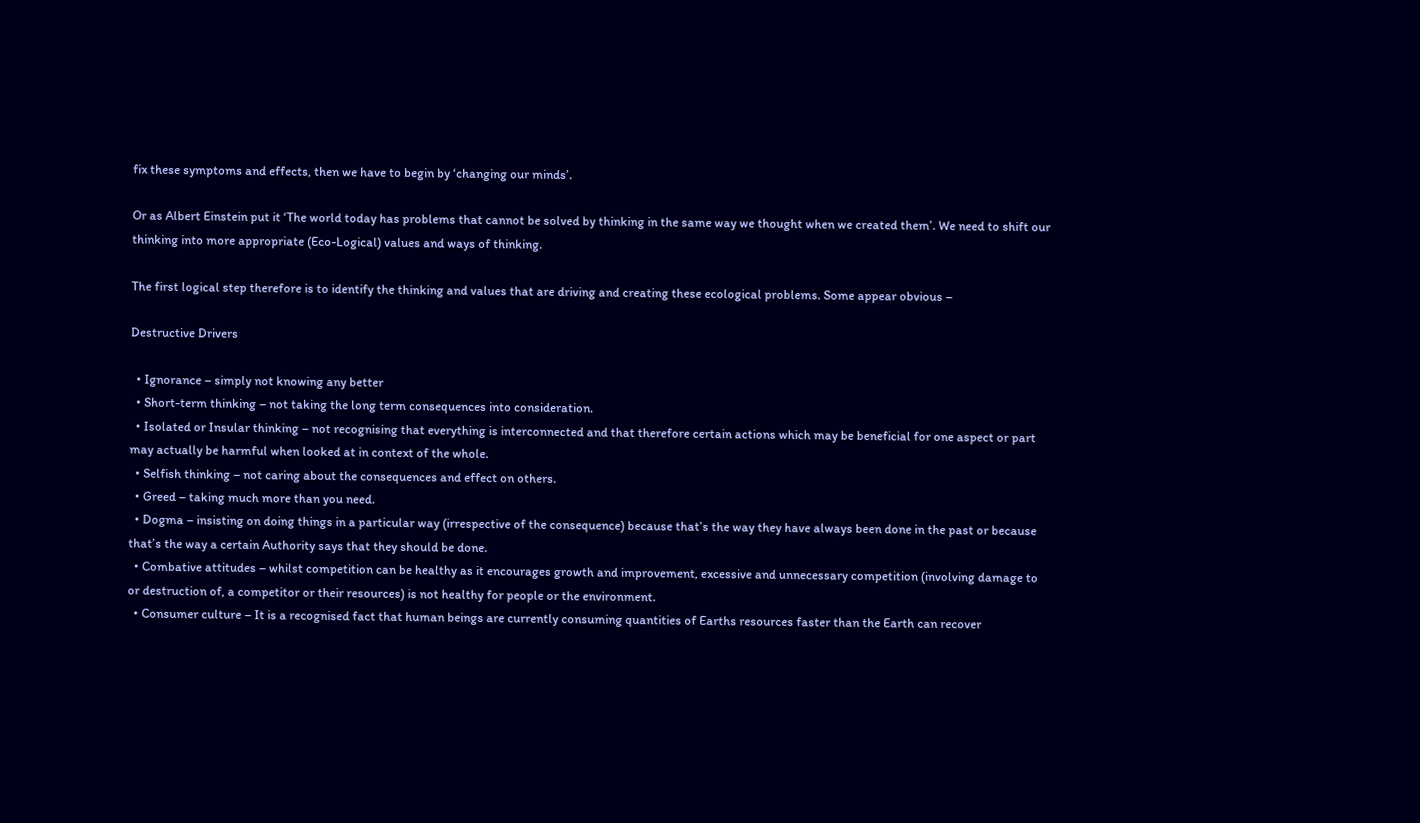fix these symptoms and effects, then we have to begin by ‘changing our minds’.

Or as Albert Einstein put it ‘The world today has problems that cannot be solved by thinking in the same way we thought when we created them’. We need to shift our thinking into more appropriate (Eco-Logical) values and ways of thinking.

The first logical step therefore is to identify the thinking and values that are driving and creating these ecological problems. Some appear obvious –

Destructive Drivers

  • Ignorance – simply not knowing any better
  • Short-term thinking – not taking the long term consequences into consideration.
  • Isolated or Insular thinking – not recognising that everything is interconnected and that therefore certain actions which may be beneficial for one aspect or part may actually be harmful when looked at in context of the whole.
  • Selfish thinking – not caring about the consequences and effect on others.
  • Greed – taking much more than you need.
  • Dogma – insisting on doing things in a particular way (irrespective of the consequence) because that’s the way they have always been done in the past or because that’s the way a certain Authority says that they should be done.
  • Combative attitudes – whilst competition can be healthy as it encourages growth and improvement, excessive and unnecessary competition (involving damage to or destruction of, a competitor or their resources) is not healthy for people or the environment.
  • Consumer culture – It is a recognised fact that human beings are currently consuming quantities of Earths resources faster than the Earth can recover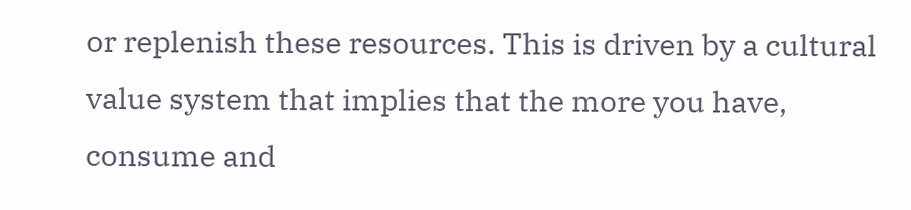or replenish these resources. This is driven by a cultural value system that implies that the more you have, consume and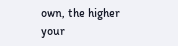own, the higher your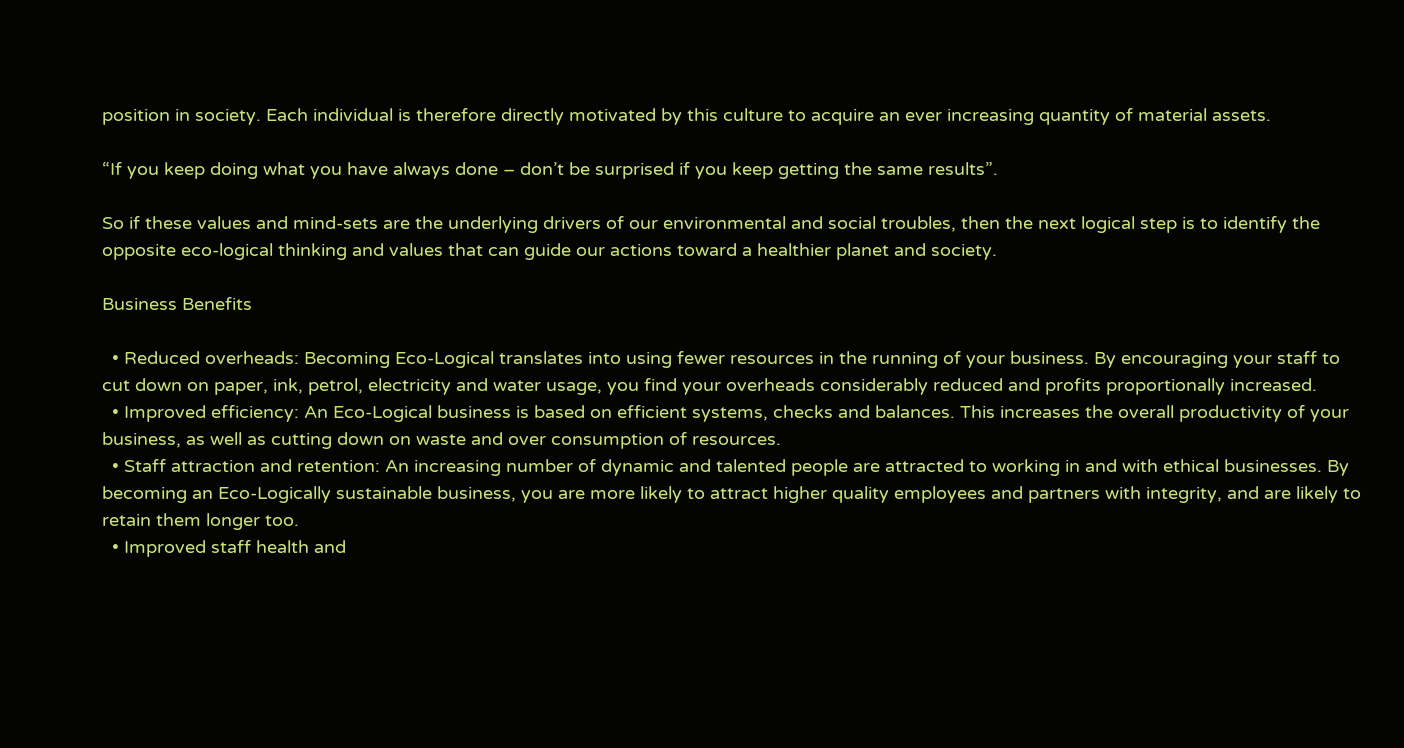position in society. Each individual is therefore directly motivated by this culture to acquire an ever increasing quantity of material assets.

“If you keep doing what you have always done – don’t be surprised if you keep getting the same results”.

So if these values and mind-sets are the underlying drivers of our environmental and social troubles, then the next logical step is to identify the opposite eco-logical thinking and values that can guide our actions toward a healthier planet and society.

Business Benefits

  • Reduced overheads: Becoming Eco-Logical translates into using fewer resources in the running of your business. By encouraging your staff to cut down on paper, ink, petrol, electricity and water usage, you find your overheads considerably reduced and profits proportionally increased.
  • Improved efficiency: An Eco-Logical business is based on efficient systems, checks and balances. This increases the overall productivity of your business, as well as cutting down on waste and over consumption of resources.
  • Staff attraction and retention: An increasing number of dynamic and talented people are attracted to working in and with ethical businesses. By becoming an Eco-Logically sustainable business, you are more likely to attract higher quality employees and partners with integrity, and are likely to retain them longer too.
  • Improved staff health and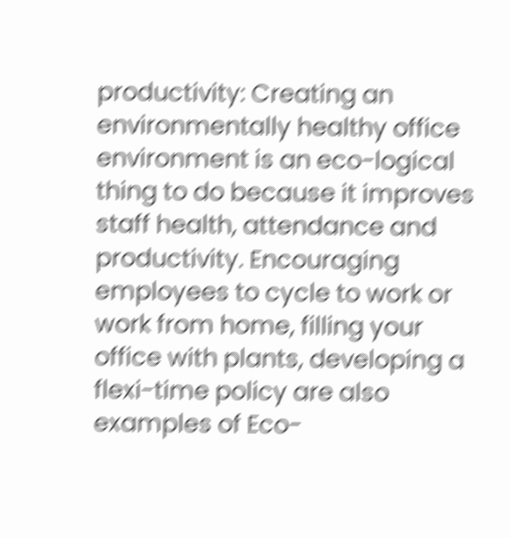productivity: Creating an environmentally healthy office environment is an eco-logical thing to do because it improves staff health, attendance and productivity. Encouraging employees to cycle to work or work from home, filling your office with plants, developing a flexi-time policy are also examples of Eco-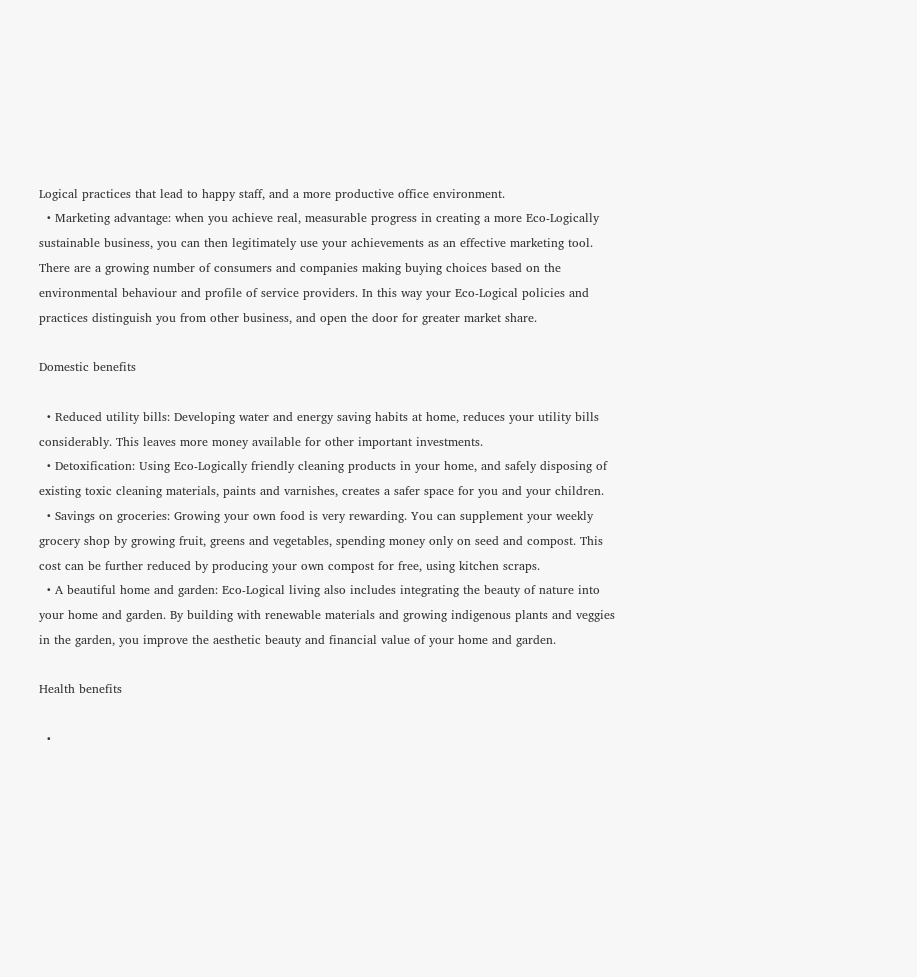Logical practices that lead to happy staff, and a more productive office environment.
  • Marketing advantage: when you achieve real, measurable progress in creating a more Eco-Logically sustainable business, you can then legitimately use your achievements as an effective marketing tool. There are a growing number of consumers and companies making buying choices based on the environmental behaviour and profile of service providers. In this way your Eco-Logical policies and practices distinguish you from other business, and open the door for greater market share.

Domestic benefits

  • Reduced utility bills: Developing water and energy saving habits at home, reduces your utility bills considerably. This leaves more money available for other important investments.
  • Detoxification: Using Eco-Logically friendly cleaning products in your home, and safely disposing of existing toxic cleaning materials, paints and varnishes, creates a safer space for you and your children.
  • Savings on groceries: Growing your own food is very rewarding. You can supplement your weekly grocery shop by growing fruit, greens and vegetables, spending money only on seed and compost. This cost can be further reduced by producing your own compost for free, using kitchen scraps.
  • A beautiful home and garden: Eco-Logical living also includes integrating the beauty of nature into your home and garden. By building with renewable materials and growing indigenous plants and veggies in the garden, you improve the aesthetic beauty and financial value of your home and garden.

Health benefits

  •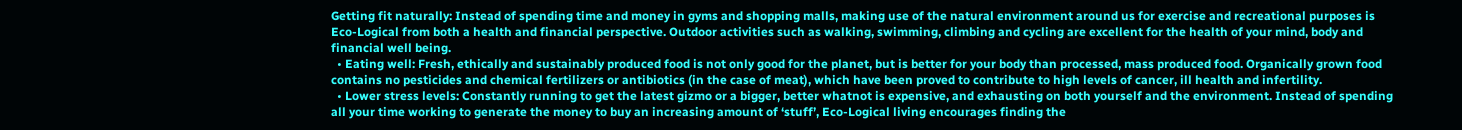Getting fit naturally: Instead of spending time and money in gyms and shopping malls, making use of the natural environment around us for exercise and recreational purposes is Eco-Logical from both a health and financial perspective. Outdoor activities such as walking, swimming, climbing and cycling are excellent for the health of your mind, body and financial well being.
  • Eating well: Fresh, ethically and sustainably produced food is not only good for the planet, but is better for your body than processed, mass produced food. Organically grown food contains no pesticides and chemical fertilizers or antibiotics (in the case of meat), which have been proved to contribute to high levels of cancer, ill health and infertility.
  • Lower stress levels: Constantly running to get the latest gizmo or a bigger, better whatnot is expensive, and exhausting on both yourself and the environment. Instead of spending all your time working to generate the money to buy an increasing amount of ‘stuff’, Eco-Logical living encourages finding the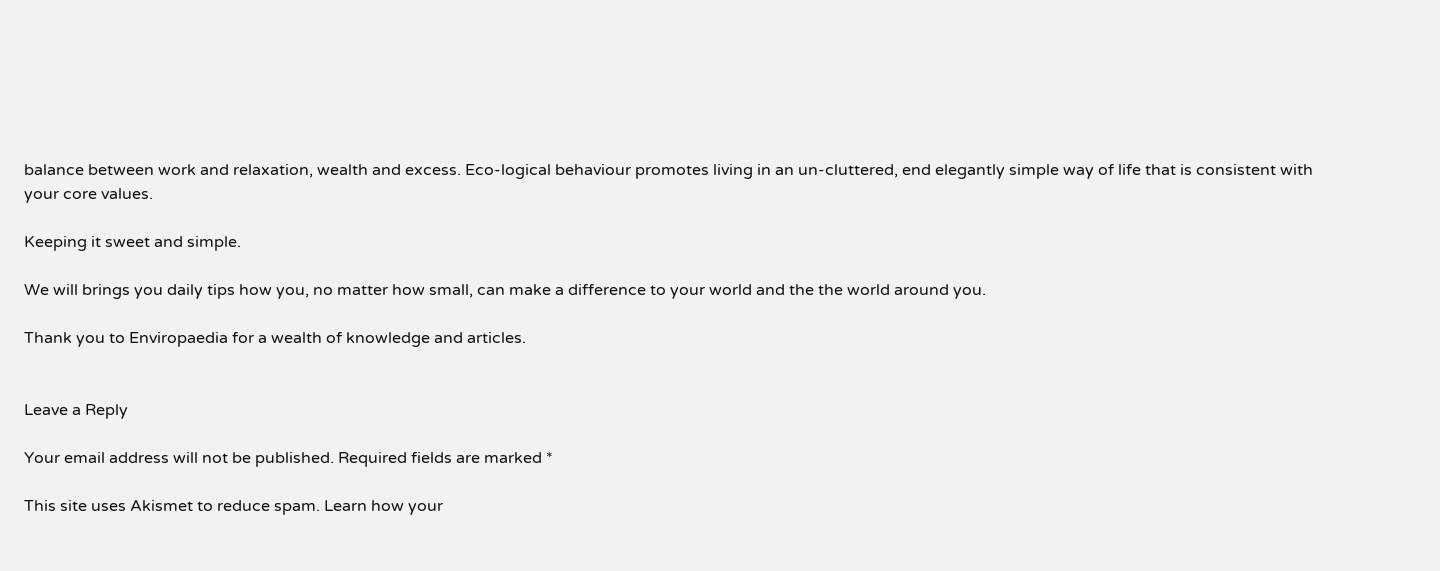balance between work and relaxation, wealth and excess. Eco-logical behaviour promotes living in an un-cluttered, end elegantly simple way of life that is consistent with your core values.

Keeping it sweet and simple.

We will brings you daily tips how you, no matter how small, can make a difference to your world and the the world around you.

Thank you to Enviropaedia for a wealth of knowledge and articles.


Leave a Reply

Your email address will not be published. Required fields are marked *

This site uses Akismet to reduce spam. Learn how your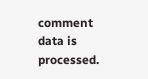comment data is processed.